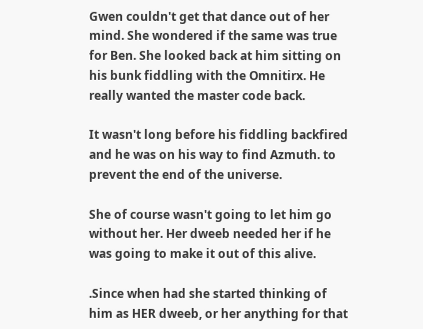Gwen couldn't get that dance out of her mind. She wondered if the same was true for Ben. She looked back at him sitting on his bunk fiddling with the Omnitirx. He really wanted the master code back.

It wasn't long before his fiddling backfired and he was on his way to find Azmuth. to prevent the end of the universe.

She of course wasn't going to let him go without her. Her dweeb needed her if he was going to make it out of this alive.

.Since when had she started thinking of him as HER dweeb, or her anything for that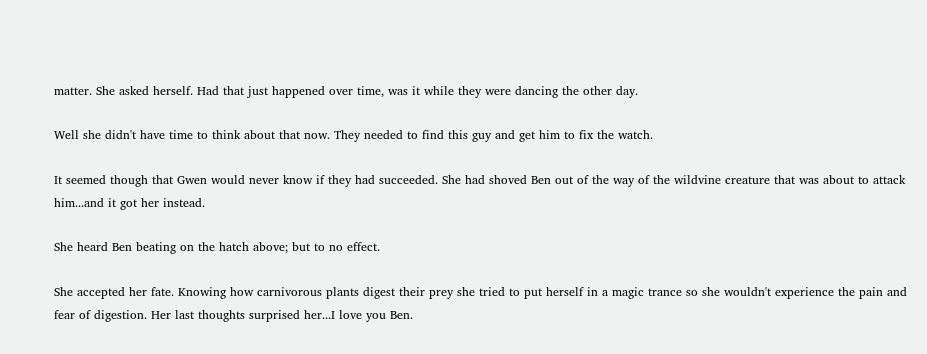matter. She asked herself. Had that just happened over time, was it while they were dancing the other day.

Well she didn't have time to think about that now. They needed to find this guy and get him to fix the watch.

It seemed though that Gwen would never know if they had succeeded. She had shoved Ben out of the way of the wildvine creature that was about to attack him...and it got her instead.

She heard Ben beating on the hatch above; but to no effect.

She accepted her fate. Knowing how carnivorous plants digest their prey she tried to put herself in a magic trance so she wouldn't experience the pain and fear of digestion. Her last thoughts surprised her...I love you Ben.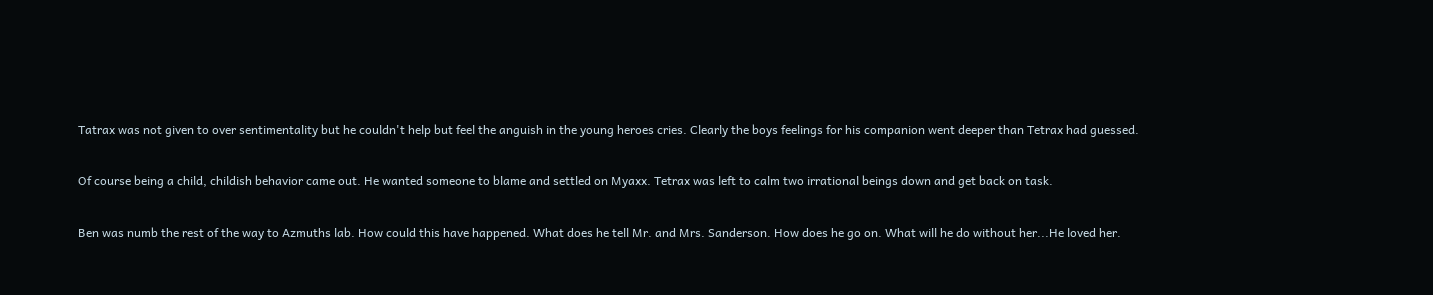Tatrax was not given to over sentimentality but he couldn't help but feel the anguish in the young heroes cries. Clearly the boys feelings for his companion went deeper than Tetrax had guessed.

Of course being a child, childish behavior came out. He wanted someone to blame and settled on Myaxx. Tetrax was left to calm two irrational beings down and get back on task.

Ben was numb the rest of the way to Azmuths lab. How could this have happened. What does he tell Mr. and Mrs. Sanderson. How does he go on. What will he do without her...He loved her.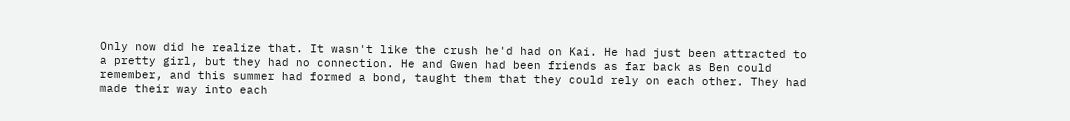Only now did he realize that. It wasn't like the crush he'd had on Kai. He had just been attracted to a pretty girl, but they had no connection. He and Gwen had been friends as far back as Ben could remember, and this summer had formed a bond, taught them that they could rely on each other. They had made their way into each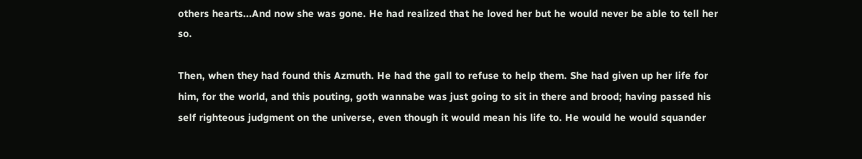others hearts...And now she was gone. He had realized that he loved her but he would never be able to tell her so.

Then, when they had found this Azmuth. He had the gall to refuse to help them. She had given up her life for him, for the world, and this pouting, goth wannabe was just going to sit in there and brood; having passed his self righteous judgment on the universe, even though it would mean his life to. He would he would squander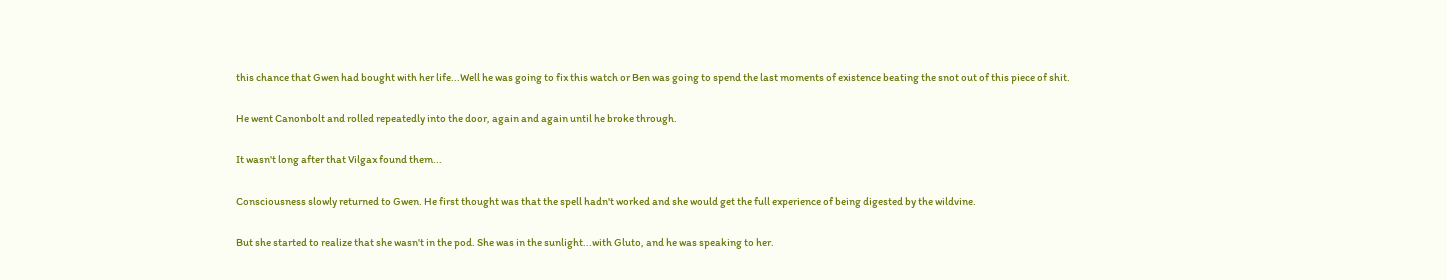this chance that Gwen had bought with her life...Well he was going to fix this watch or Ben was going to spend the last moments of existence beating the snot out of this piece of shit.

He went Canonbolt and rolled repeatedly into the door, again and again until he broke through.

It wasn't long after that Vilgax found them...

Consciousness slowly returned to Gwen. He first thought was that the spell hadn't worked and she would get the full experience of being digested by the wildvine.

But she started to realize that she wasn't in the pod. She was in the sunlight...with Gluto, and he was speaking to her.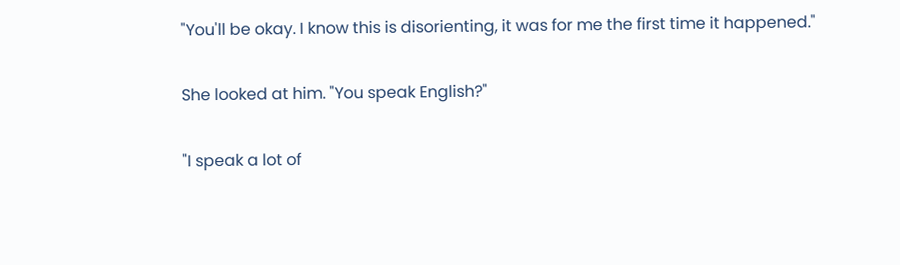"You'll be okay. I know this is disorienting, it was for me the first time it happened."

She looked at him. "You speak English?"

"I speak a lot of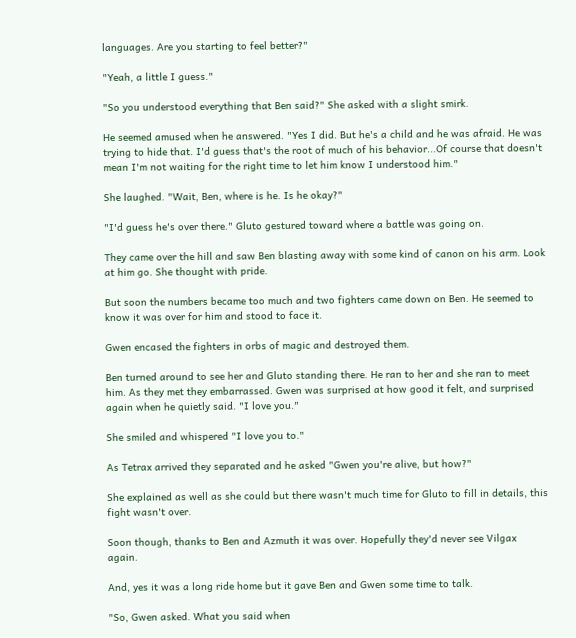languages. Are you starting to feel better?"

"Yeah, a little I guess."

"So you understood everything that Ben said?" She asked with a slight smirk.

He seemed amused when he answered. "Yes I did. But he's a child and he was afraid. He was trying to hide that. I'd guess that's the root of much of his behavior...Of course that doesn't mean I'm not waiting for the right time to let him know I understood him."

She laughed. "Wait, Ben, where is he. Is he okay?"

"I'd guess he's over there." Gluto gestured toward where a battle was going on.

They came over the hill and saw Ben blasting away with some kind of canon on his arm. Look at him go. She thought with pride.

But soon the numbers became too much and two fighters came down on Ben. He seemed to know it was over for him and stood to face it.

Gwen encased the fighters in orbs of magic and destroyed them.

Ben turned around to see her and Gluto standing there. He ran to her and she ran to meet him. As they met they embarrassed. Gwen was surprised at how good it felt, and surprised again when he quietly said. "I love you."

She smiled and whispered "I love you to."

As Tetrax arrived they separated and he asked "Gwen you're alive, but how?"

She explained as well as she could but there wasn't much time for Gluto to fill in details, this fight wasn't over.

Soon though, thanks to Ben and Azmuth it was over. Hopefully they'd never see Vilgax again.

And, yes it was a long ride home but it gave Ben and Gwen some time to talk.

"So, Gwen asked. What you said when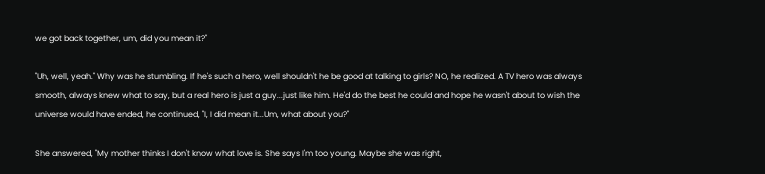we got back together, um, did you mean it?"

"Uh, well, yeah." Why was he stumbling. If he's such a hero, well shouldn't he be good at talking to girls? NO, he realized. A TV hero was always smooth, always knew what to say, but a real hero is just a guy...just like him. He'd do the best he could and hope he wasn't about to wish the universe would have ended, he continued, "I, I did mean it...Um, what about you?"

She answered, "My mother thinks I don't know what love is. She says I'm too young. Maybe she was right,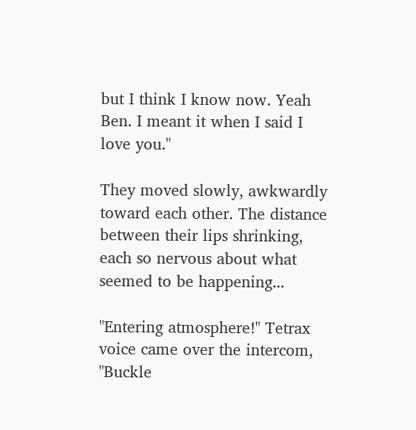but I think I know now. Yeah Ben. I meant it when I said I love you."

They moved slowly, awkwardly toward each other. The distance between their lips shrinking, each so nervous about what seemed to be happening...

"Entering atmosphere!" Tetrax voice came over the intercom, "Buckle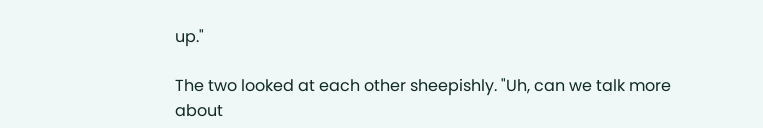up."

The two looked at each other sheepishly. "Uh, can we talk more about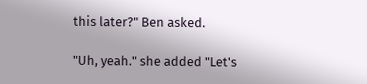this later?" Ben asked.

"Uh, yeah." she added "Let's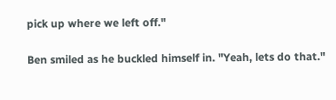pick up where we left off."

Ben smiled as he buckled himself in. "Yeah, lets do that."